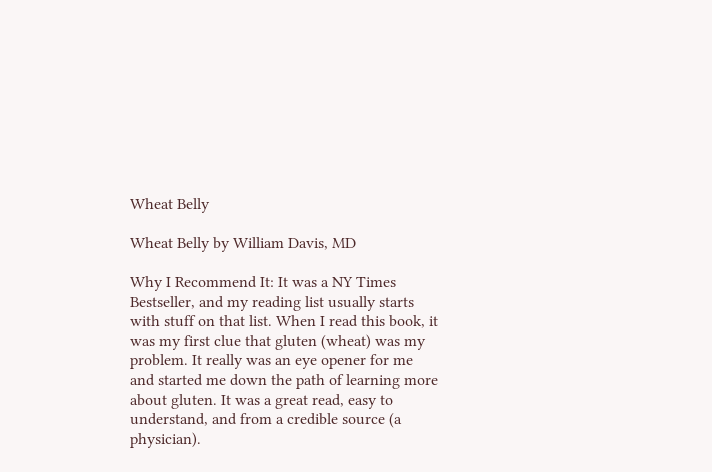Wheat Belly

Wheat Belly by William Davis, MD

Why I Recommend It: It was a NY Times Bestseller, and my reading list usually starts with stuff on that list. When I read this book, it was my first clue that gluten (wheat) was my problem. It really was an eye opener for me and started me down the path of learning more about gluten. It was a great read, easy to understand, and from a credible source (a physician).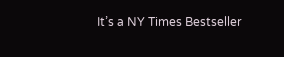It’s a NY Times Bestseller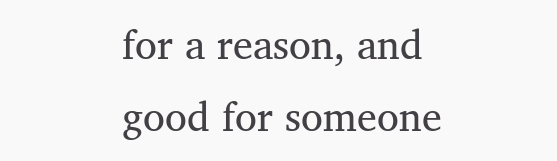for a reason, and good for someone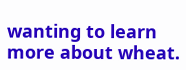wanting to learn more about wheat.